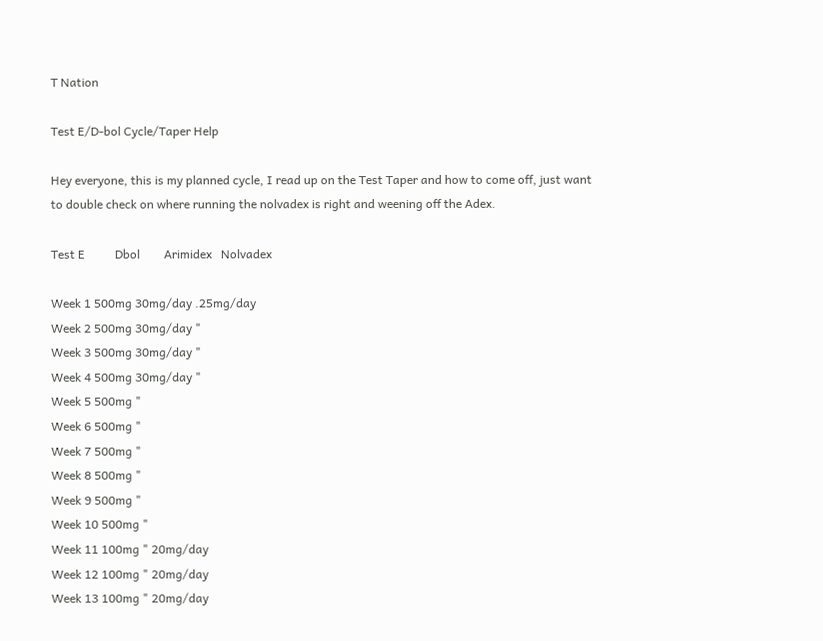T Nation

Test E/D-bol Cycle/Taper Help

Hey everyone, this is my planned cycle, I read up on the Test Taper and how to come off, just want to double check on where running the nolvadex is right and weening off the Adex.

Test E          Dbol        Arimidex   Nolvadex

Week 1 500mg 30mg/day .25mg/day
Week 2 500mg 30mg/day "
Week 3 500mg 30mg/day "
Week 4 500mg 30mg/day "
Week 5 500mg "
Week 6 500mg "
Week 7 500mg "
Week 8 500mg "
Week 9 500mg "
Week 10 500mg "
Week 11 100mg " 20mg/day
Week 12 100mg " 20mg/day
Week 13 100mg " 20mg/day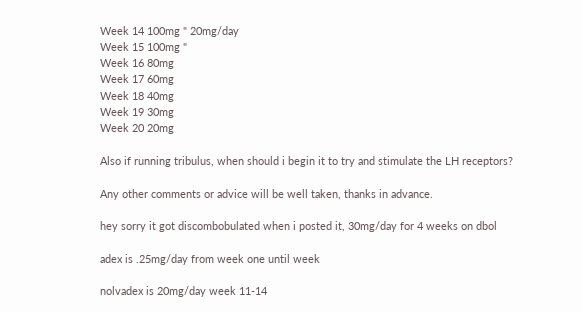Week 14 100mg " 20mg/day
Week 15 100mg "
Week 16 80mg
Week 17 60mg
Week 18 40mg
Week 19 30mg
Week 20 20mg

Also if running tribulus, when should i begin it to try and stimulate the LH receptors?

Any other comments or advice will be well taken, thanks in advance.

hey sorry it got discombobulated when i posted it, 30mg/day for 4 weeks on dbol

adex is .25mg/day from week one until week

nolvadex is 20mg/day week 11-14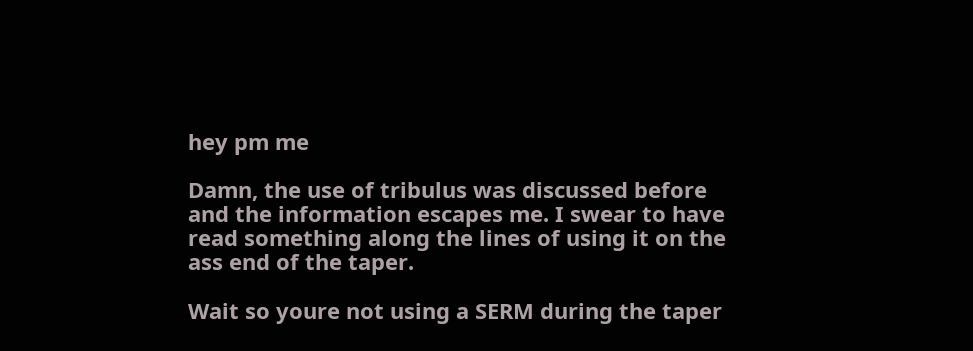hey pm me

Damn, the use of tribulus was discussed before and the information escapes me. I swear to have read something along the lines of using it on the ass end of the taper.

Wait so youre not using a SERM during the taper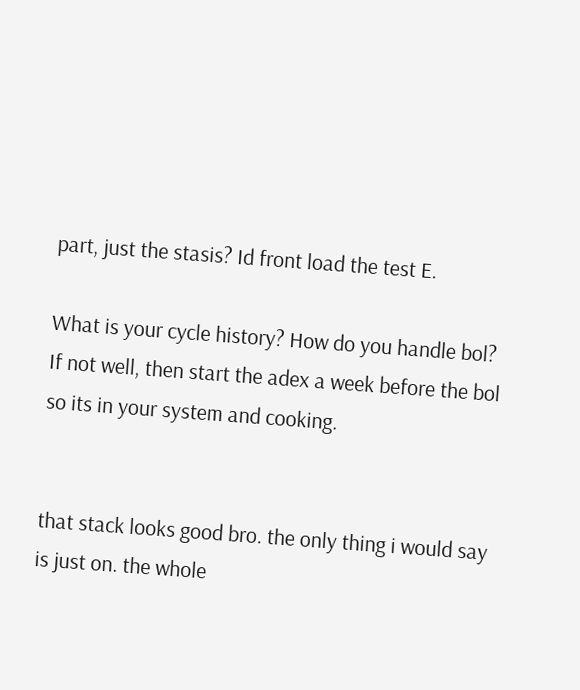part, just the stasis? Id front load the test E.

What is your cycle history? How do you handle bol? If not well, then start the adex a week before the bol so its in your system and cooking.


that stack looks good bro. the only thing i would say is just on. the whole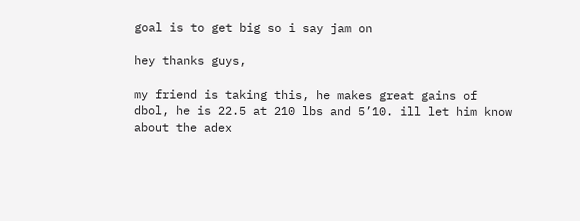goal is to get big so i say jam on

hey thanks guys,

my friend is taking this, he makes great gains of dbol, he is 22.5 at 210 lbs and 5’10. ill let him know about the adex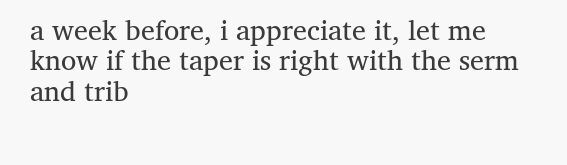a week before, i appreciate it, let me know if the taper is right with the serm and trib